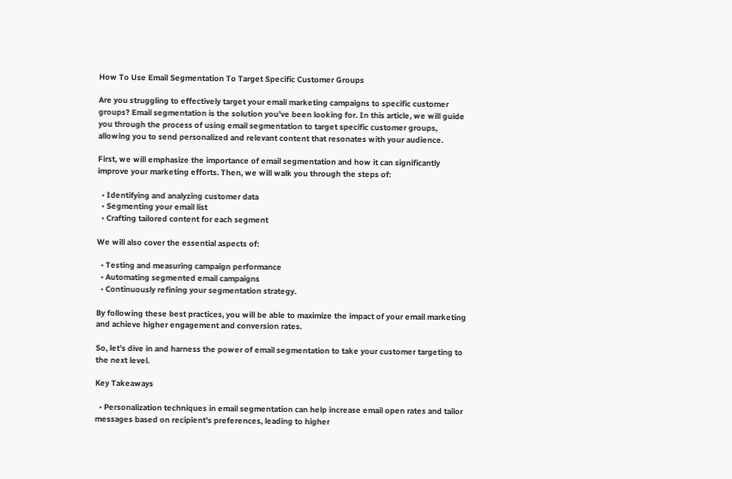How To Use Email Segmentation To Target Specific Customer Groups

Are you struggling to effectively target your email marketing campaigns to specific customer groups? Email segmentation is the solution you’ve been looking for. In this article, we will guide you through the process of using email segmentation to target specific customer groups, allowing you to send personalized and relevant content that resonates with your audience.

First, we will emphasize the importance of email segmentation and how it can significantly improve your marketing efforts. Then, we will walk you through the steps of:

  • Identifying and analyzing customer data
  • Segmenting your email list
  • Crafting tailored content for each segment

We will also cover the essential aspects of:

  • Testing and measuring campaign performance
  • Automating segmented email campaigns
  • Continuously refining your segmentation strategy.

By following these best practices, you will be able to maximize the impact of your email marketing and achieve higher engagement and conversion rates.

So, let’s dive in and harness the power of email segmentation to take your customer targeting to the next level.

Key Takeaways

  • Personalization techniques in email segmentation can help increase email open rates and tailor messages based on recipient’s preferences, leading to higher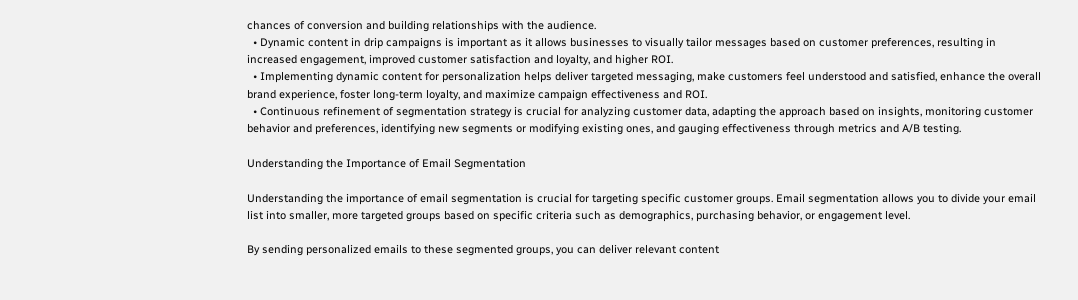chances of conversion and building relationships with the audience.
  • Dynamic content in drip campaigns is important as it allows businesses to visually tailor messages based on customer preferences, resulting in increased engagement, improved customer satisfaction and loyalty, and higher ROI.
  • Implementing dynamic content for personalization helps deliver targeted messaging, make customers feel understood and satisfied, enhance the overall brand experience, foster long-term loyalty, and maximize campaign effectiveness and ROI.
  • Continuous refinement of segmentation strategy is crucial for analyzing customer data, adapting the approach based on insights, monitoring customer behavior and preferences, identifying new segments or modifying existing ones, and gauging effectiveness through metrics and A/B testing.

Understanding the Importance of Email Segmentation

Understanding the importance of email segmentation is crucial for targeting specific customer groups. Email segmentation allows you to divide your email list into smaller, more targeted groups based on specific criteria such as demographics, purchasing behavior, or engagement level.

By sending personalized emails to these segmented groups, you can deliver relevant content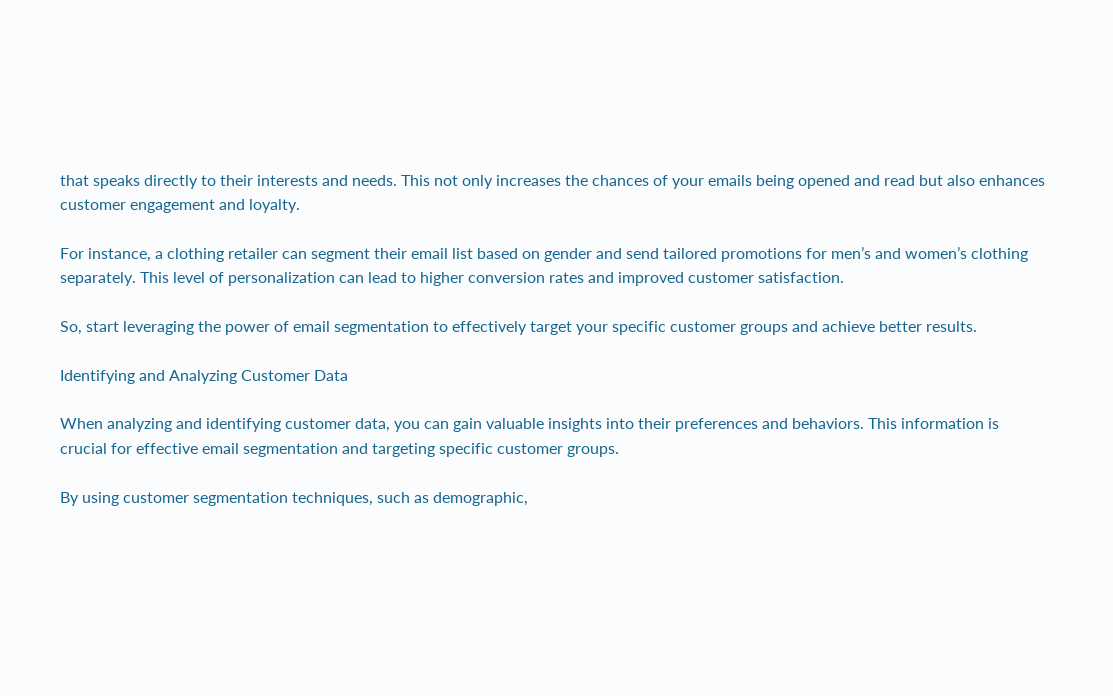that speaks directly to their interests and needs. This not only increases the chances of your emails being opened and read but also enhances customer engagement and loyalty.

For instance, a clothing retailer can segment their email list based on gender and send tailored promotions for men’s and women’s clothing separately. This level of personalization can lead to higher conversion rates and improved customer satisfaction.

So, start leveraging the power of email segmentation to effectively target your specific customer groups and achieve better results.

Identifying and Analyzing Customer Data

When analyzing and identifying customer data, you can gain valuable insights into their preferences and behaviors. This information is crucial for effective email segmentation and targeting specific customer groups.

By using customer segmentation techniques, such as demographic,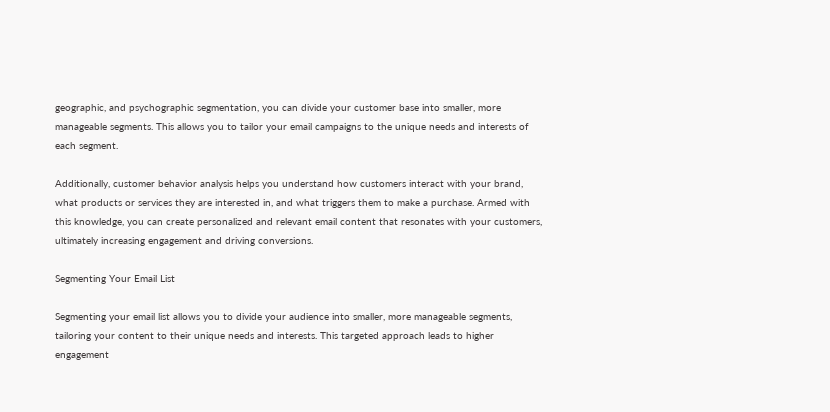geographic, and psychographic segmentation, you can divide your customer base into smaller, more manageable segments. This allows you to tailor your email campaigns to the unique needs and interests of each segment.

Additionally, customer behavior analysis helps you understand how customers interact with your brand, what products or services they are interested in, and what triggers them to make a purchase. Armed with this knowledge, you can create personalized and relevant email content that resonates with your customers, ultimately increasing engagement and driving conversions.

Segmenting Your Email List

Segmenting your email list allows you to divide your audience into smaller, more manageable segments, tailoring your content to their unique needs and interests. This targeted approach leads to higher engagement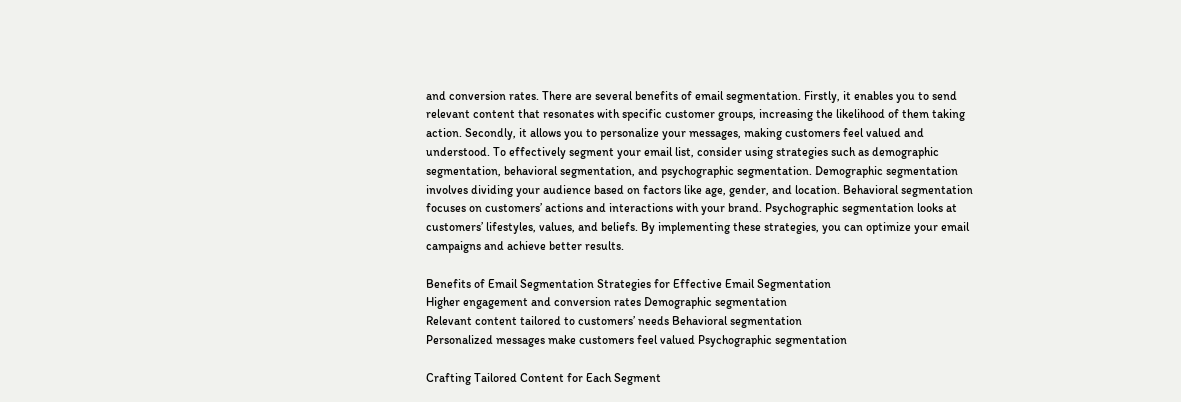and conversion rates. There are several benefits of email segmentation. Firstly, it enables you to send relevant content that resonates with specific customer groups, increasing the likelihood of them taking action. Secondly, it allows you to personalize your messages, making customers feel valued and understood. To effectively segment your email list, consider using strategies such as demographic segmentation, behavioral segmentation, and psychographic segmentation. Demographic segmentation involves dividing your audience based on factors like age, gender, and location. Behavioral segmentation focuses on customers’ actions and interactions with your brand. Psychographic segmentation looks at customers’ lifestyles, values, and beliefs. By implementing these strategies, you can optimize your email campaigns and achieve better results.

Benefits of Email Segmentation Strategies for Effective Email Segmentation
Higher engagement and conversion rates Demographic segmentation
Relevant content tailored to customers’ needs Behavioral segmentation
Personalized messages make customers feel valued Psychographic segmentation

Crafting Tailored Content for Each Segment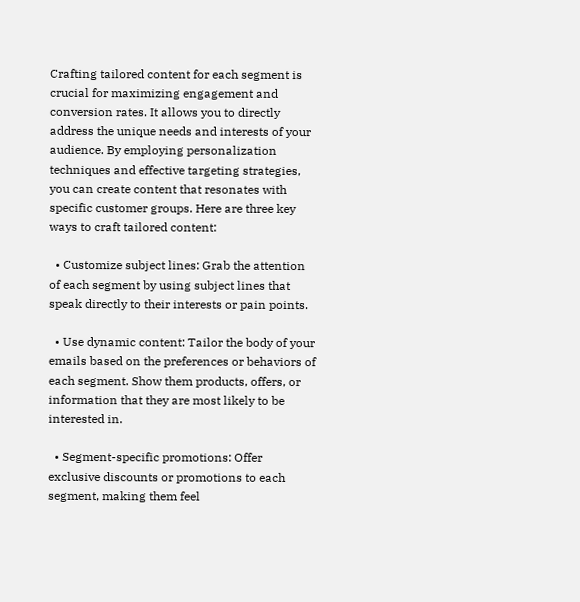Crafting tailored content for each segment is crucial for maximizing engagement and conversion rates. It allows you to directly address the unique needs and interests of your audience. By employing personalization techniques and effective targeting strategies, you can create content that resonates with specific customer groups. Here are three key ways to craft tailored content:

  • Customize subject lines: Grab the attention of each segment by using subject lines that speak directly to their interests or pain points.

  • Use dynamic content: Tailor the body of your emails based on the preferences or behaviors of each segment. Show them products, offers, or information that they are most likely to be interested in.

  • Segment-specific promotions: Offer exclusive discounts or promotions to each segment, making them feel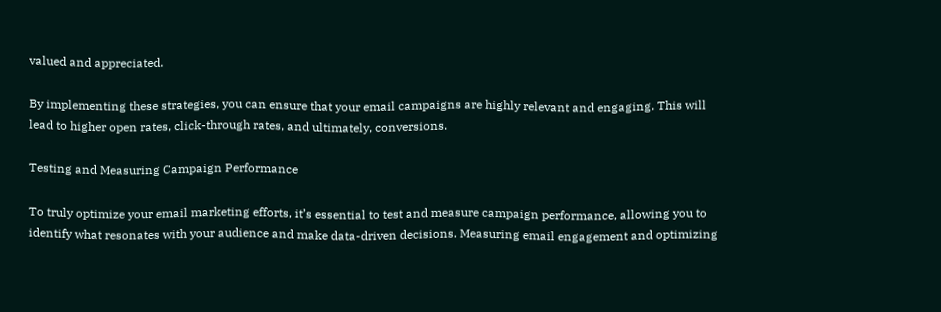valued and appreciated.

By implementing these strategies, you can ensure that your email campaigns are highly relevant and engaging. This will lead to higher open rates, click-through rates, and ultimately, conversions.

Testing and Measuring Campaign Performance

To truly optimize your email marketing efforts, it’s essential to test and measure campaign performance, allowing you to identify what resonates with your audience and make data-driven decisions. Measuring email engagement and optimizing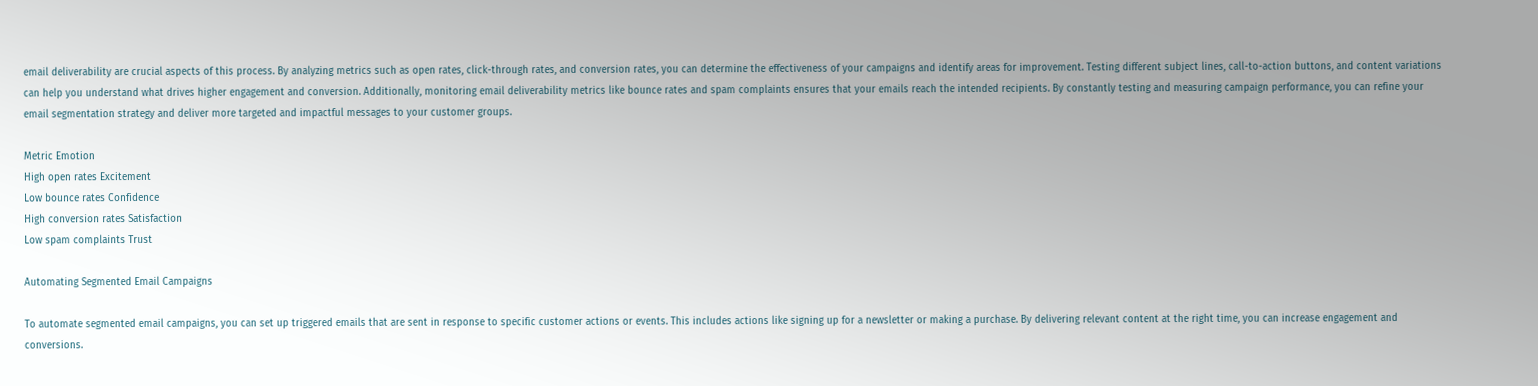email deliverability are crucial aspects of this process. By analyzing metrics such as open rates, click-through rates, and conversion rates, you can determine the effectiveness of your campaigns and identify areas for improvement. Testing different subject lines, call-to-action buttons, and content variations can help you understand what drives higher engagement and conversion. Additionally, monitoring email deliverability metrics like bounce rates and spam complaints ensures that your emails reach the intended recipients. By constantly testing and measuring campaign performance, you can refine your email segmentation strategy and deliver more targeted and impactful messages to your customer groups.

Metric Emotion
High open rates Excitement
Low bounce rates Confidence
High conversion rates Satisfaction
Low spam complaints Trust

Automating Segmented Email Campaigns

To automate segmented email campaigns, you can set up triggered emails that are sent in response to specific customer actions or events. This includes actions like signing up for a newsletter or making a purchase. By delivering relevant content at the right time, you can increase engagement and conversions.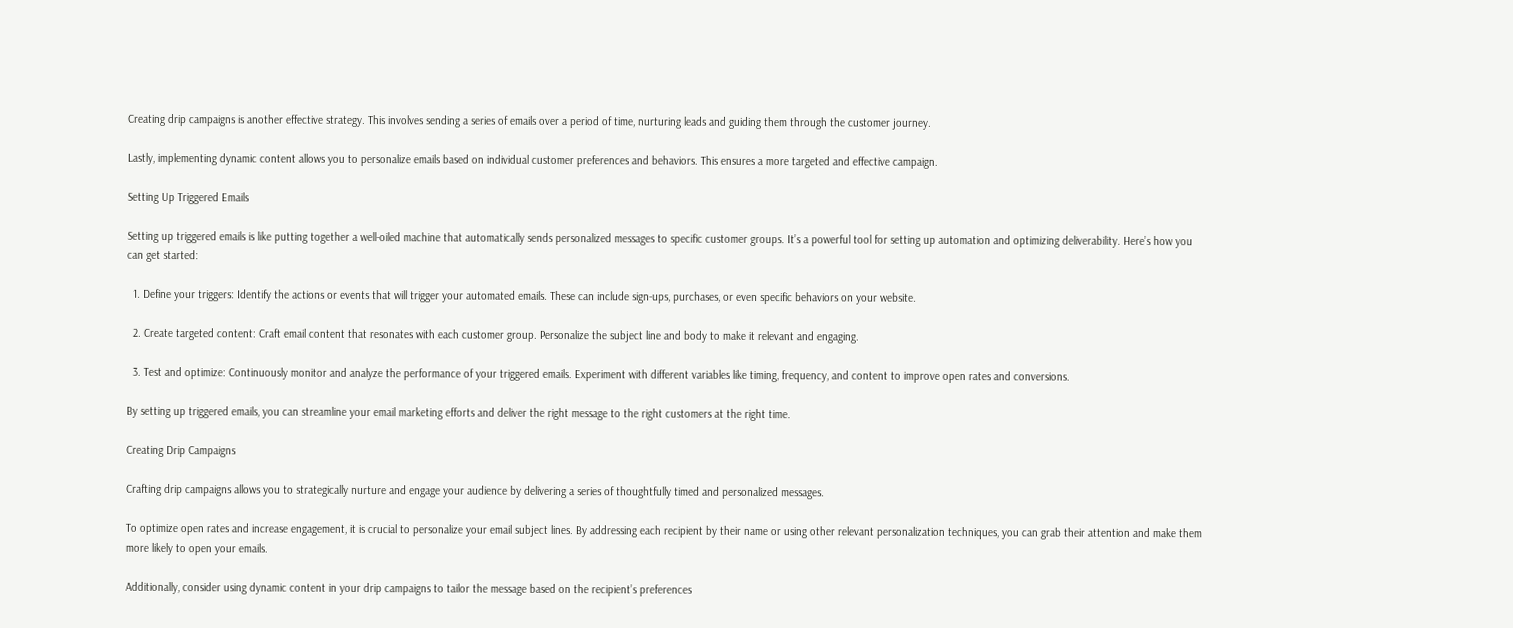Creating drip campaigns is another effective strategy. This involves sending a series of emails over a period of time, nurturing leads and guiding them through the customer journey.

Lastly, implementing dynamic content allows you to personalize emails based on individual customer preferences and behaviors. This ensures a more targeted and effective campaign.

Setting Up Triggered Emails

Setting up triggered emails is like putting together a well-oiled machine that automatically sends personalized messages to specific customer groups. It’s a powerful tool for setting up automation and optimizing deliverability. Here’s how you can get started:

  1. Define your triggers: Identify the actions or events that will trigger your automated emails. These can include sign-ups, purchases, or even specific behaviors on your website.

  2. Create targeted content: Craft email content that resonates with each customer group. Personalize the subject line and body to make it relevant and engaging.

  3. Test and optimize: Continuously monitor and analyze the performance of your triggered emails. Experiment with different variables like timing, frequency, and content to improve open rates and conversions.

By setting up triggered emails, you can streamline your email marketing efforts and deliver the right message to the right customers at the right time.

Creating Drip Campaigns

Crafting drip campaigns allows you to strategically nurture and engage your audience by delivering a series of thoughtfully timed and personalized messages.

To optimize open rates and increase engagement, it is crucial to personalize your email subject lines. By addressing each recipient by their name or using other relevant personalization techniques, you can grab their attention and make them more likely to open your emails.

Additionally, consider using dynamic content in your drip campaigns to tailor the message based on the recipient’s preferences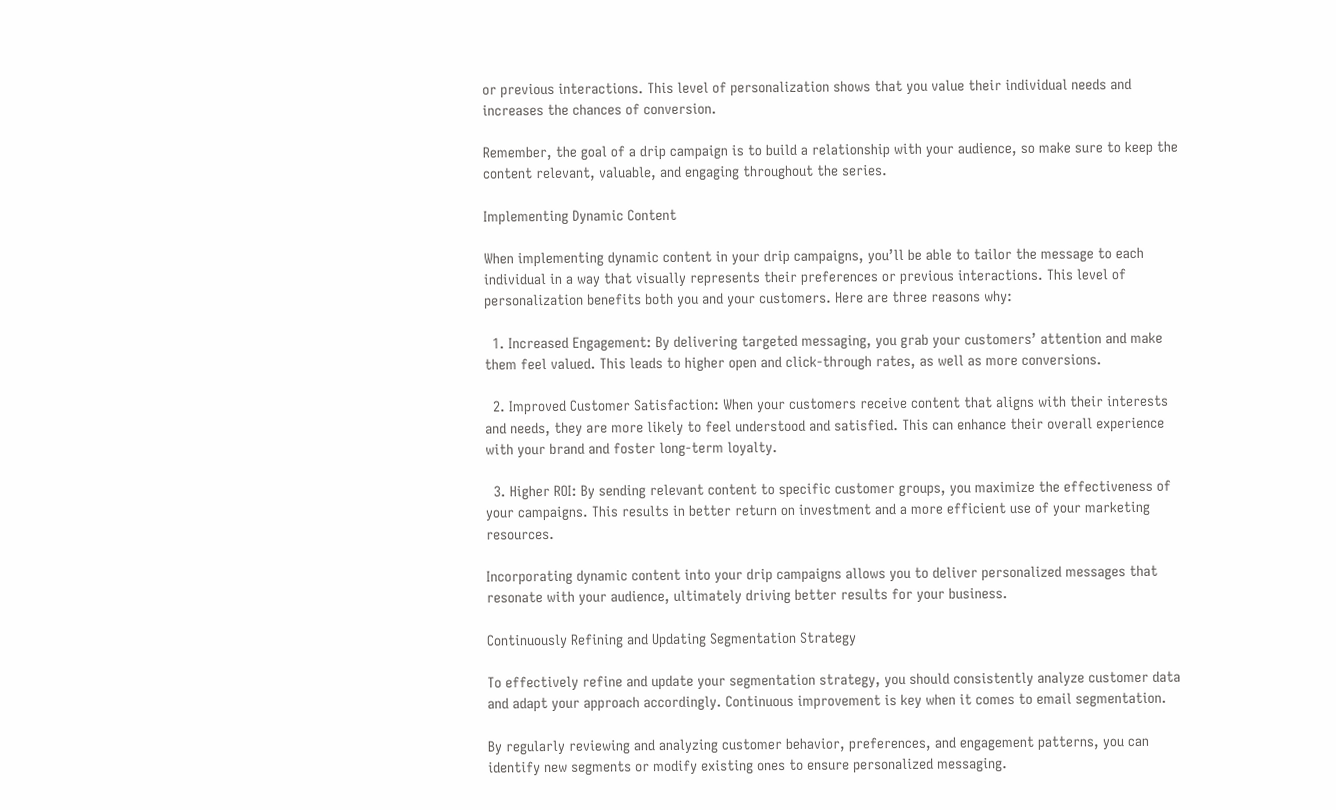or previous interactions. This level of personalization shows that you value their individual needs and increases the chances of conversion.

Remember, the goal of a drip campaign is to build a relationship with your audience, so make sure to keep the content relevant, valuable, and engaging throughout the series.

Implementing Dynamic Content

When implementing dynamic content in your drip campaigns, you’ll be able to tailor the message to each individual in a way that visually represents their preferences or previous interactions. This level of personalization benefits both you and your customers. Here are three reasons why:

  1. Increased Engagement: By delivering targeted messaging, you grab your customers’ attention and make them feel valued. This leads to higher open and click-through rates, as well as more conversions.

  2. Improved Customer Satisfaction: When your customers receive content that aligns with their interests and needs, they are more likely to feel understood and satisfied. This can enhance their overall experience with your brand and foster long-term loyalty.

  3. Higher ROI: By sending relevant content to specific customer groups, you maximize the effectiveness of your campaigns. This results in better return on investment and a more efficient use of your marketing resources.

Incorporating dynamic content into your drip campaigns allows you to deliver personalized messages that resonate with your audience, ultimately driving better results for your business.

Continuously Refining and Updating Segmentation Strategy

To effectively refine and update your segmentation strategy, you should consistently analyze customer data and adapt your approach accordingly. Continuous improvement is key when it comes to email segmentation.

By regularly reviewing and analyzing customer behavior, preferences, and engagement patterns, you can identify new segments or modify existing ones to ensure personalized messaging.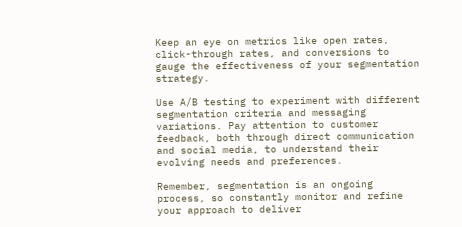Keep an eye on metrics like open rates, click-through rates, and conversions to gauge the effectiveness of your segmentation strategy.

Use A/B testing to experiment with different segmentation criteria and messaging variations. Pay attention to customer feedback, both through direct communication and social media, to understand their evolving needs and preferences.

Remember, segmentation is an ongoing process, so constantly monitor and refine your approach to deliver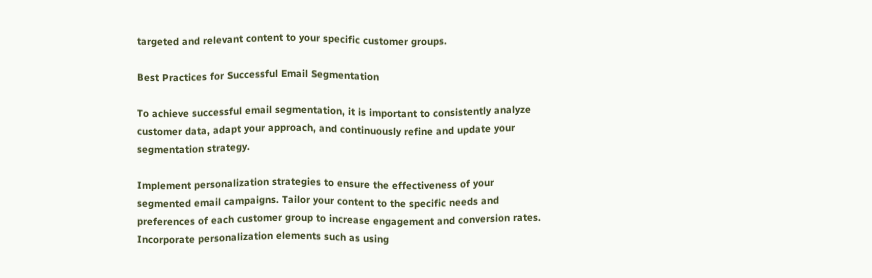targeted and relevant content to your specific customer groups.

Best Practices for Successful Email Segmentation

To achieve successful email segmentation, it is important to consistently analyze customer data, adapt your approach, and continuously refine and update your segmentation strategy.

Implement personalization strategies to ensure the effectiveness of your segmented email campaigns. Tailor your content to the specific needs and preferences of each customer group to increase engagement and conversion rates. Incorporate personalization elements such as using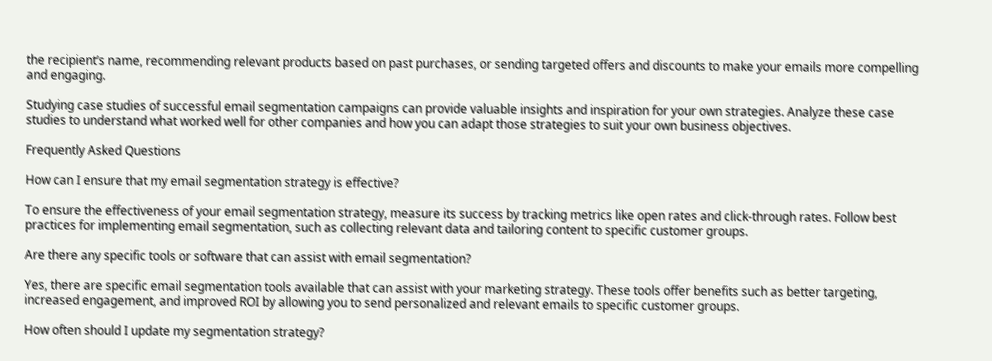the recipient’s name, recommending relevant products based on past purchases, or sending targeted offers and discounts to make your emails more compelling and engaging.

Studying case studies of successful email segmentation campaigns can provide valuable insights and inspiration for your own strategies. Analyze these case studies to understand what worked well for other companies and how you can adapt those strategies to suit your own business objectives.

Frequently Asked Questions

How can I ensure that my email segmentation strategy is effective?

To ensure the effectiveness of your email segmentation strategy, measure its success by tracking metrics like open rates and click-through rates. Follow best practices for implementing email segmentation, such as collecting relevant data and tailoring content to specific customer groups.

Are there any specific tools or software that can assist with email segmentation?

Yes, there are specific email segmentation tools available that can assist with your marketing strategy. These tools offer benefits such as better targeting, increased engagement, and improved ROI by allowing you to send personalized and relevant emails to specific customer groups.

How often should I update my segmentation strategy?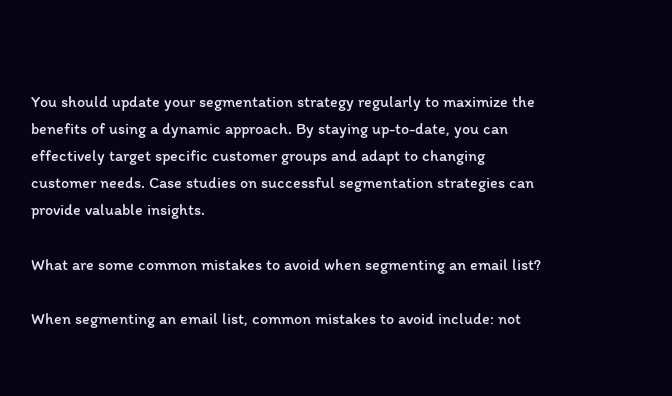You should update your segmentation strategy regularly to maximize the benefits of using a dynamic approach. By staying up-to-date, you can effectively target specific customer groups and adapt to changing customer needs. Case studies on successful segmentation strategies can provide valuable insights.

What are some common mistakes to avoid when segmenting an email list?

When segmenting an email list, common mistakes to avoid include: not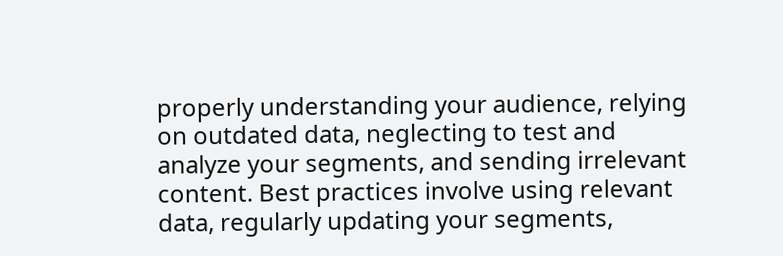properly understanding your audience, relying on outdated data, neglecting to test and analyze your segments, and sending irrelevant content. Best practices involve using relevant data, regularly updating your segments,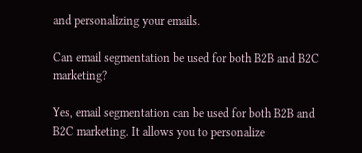and personalizing your emails.

Can email segmentation be used for both B2B and B2C marketing?

Yes, email segmentation can be used for both B2B and B2C marketing. It allows you to personalize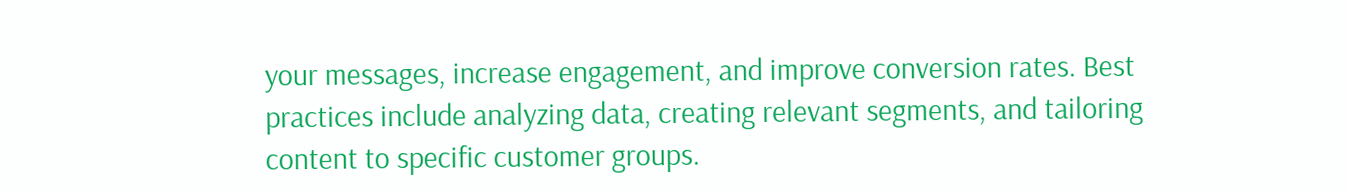your messages, increase engagement, and improve conversion rates. Best practices include analyzing data, creating relevant segments, and tailoring content to specific customer groups.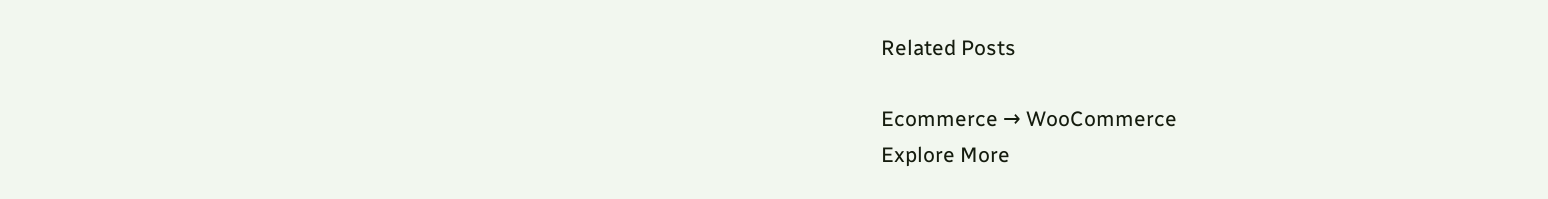Related Posts

Ecommerce → WooCommerce
Explore More